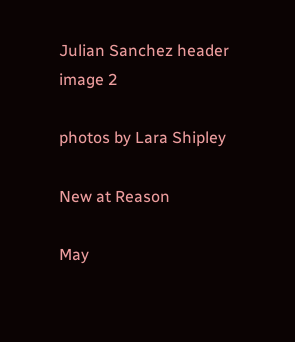Julian Sanchez header image 2

photos by Lara Shipley

New at Reason

May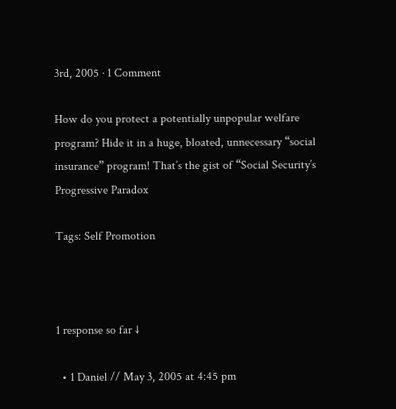3rd, 2005 · 1 Comment

How do you protect a potentially unpopular welfare program? Hide it in a huge, bloated, unnecessary “social insurance” program! That’s the gist of “Social Security’s Progressive Paradox

Tags: Self Promotion



1 response so far ↓

  • 1 Daniel // May 3, 2005 at 4:45 pm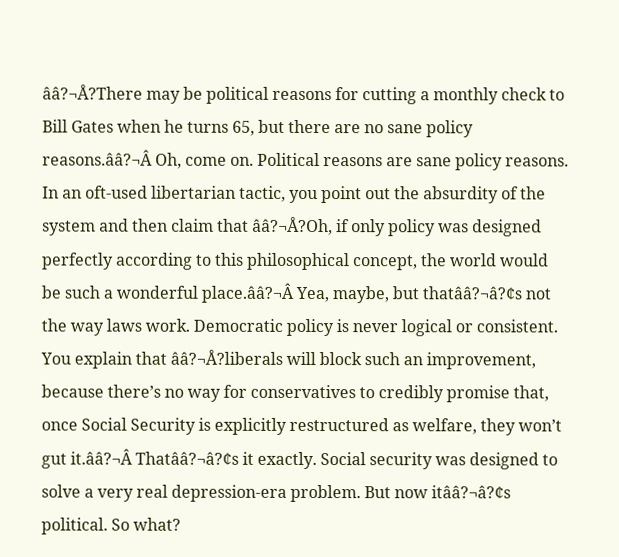ââ?¬Å?There may be political reasons for cutting a monthly check to Bill Gates when he turns 65, but there are no sane policy reasons.ââ?¬Â Oh, come on. Political reasons are sane policy reasons. In an oft-used libertarian tactic, you point out the absurdity of the system and then claim that ââ?¬Å?Oh, if only policy was designed perfectly according to this philosophical concept, the world would be such a wonderful place.ââ?¬Â Yea, maybe, but thatââ?¬â?¢s not the way laws work. Democratic policy is never logical or consistent. You explain that ââ?¬Å?liberals will block such an improvement, because there’s no way for conservatives to credibly promise that, once Social Security is explicitly restructured as welfare, they won’t gut it.ââ?¬Â Thatââ?¬â?¢s it exactly. Social security was designed to solve a very real depression-era problem. But now itââ?¬â?¢s political. So what?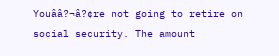Youââ?¬â?¢re not going to retire on social security. The amount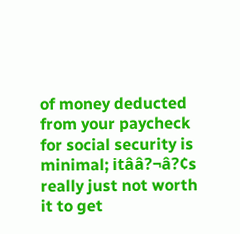of money deducted from your paycheck for social security is minimal; itââ?¬â?¢s really just not worth it to get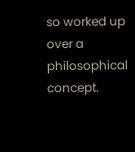so worked up over a philosophical concept.